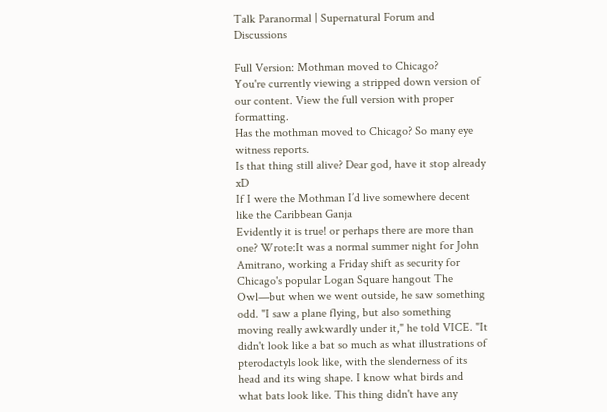Talk Paranormal | Supernatural Forum and Discussions

Full Version: Mothman moved to Chicago?
You're currently viewing a stripped down version of our content. View the full version with proper formatting.
Has the mothman moved to Chicago? So many eye witness reports.
Is that thing still alive? Dear god, have it stop already xD
If I were the Mothman I’d live somewhere decent like the Caribbean Ganja
Evidently it is true! or perhaps there are more than one? Wrote:It was a normal summer night for John Amitrano, working a Friday shift as security for Chicago's popular Logan Square hangout The Owl—but when we went outside, he saw something odd. "I saw a plane flying, but also something moving really awkwardly under it," he told VICE. "It didn't look like a bat so much as what illustrations of pterodactyls look like, with the slenderness of its head and its wing shape. I know what birds and what bats look like. This thing didn't have any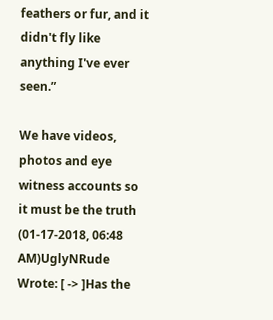feathers or fur, and it didn't fly like anything I've ever seen.”

We have videos, photos and eye witness accounts so it must be the truth
(01-17-2018, 06:48 AM)UglyNRude Wrote: [ -> ]Has the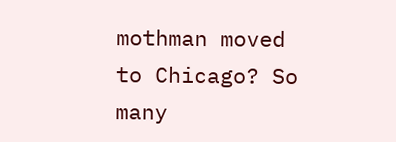mothman moved to Chicago? So many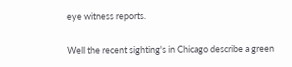eye witness reports.

Well the recent sighting's in Chicago describe a green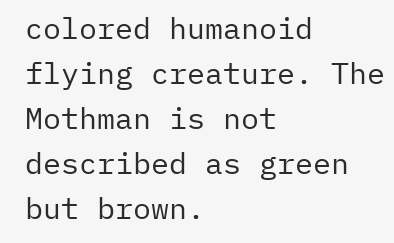colored humanoid flying creature. The Mothman is not described as green but brown.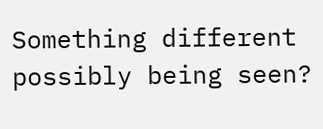Something different possibly being seen?